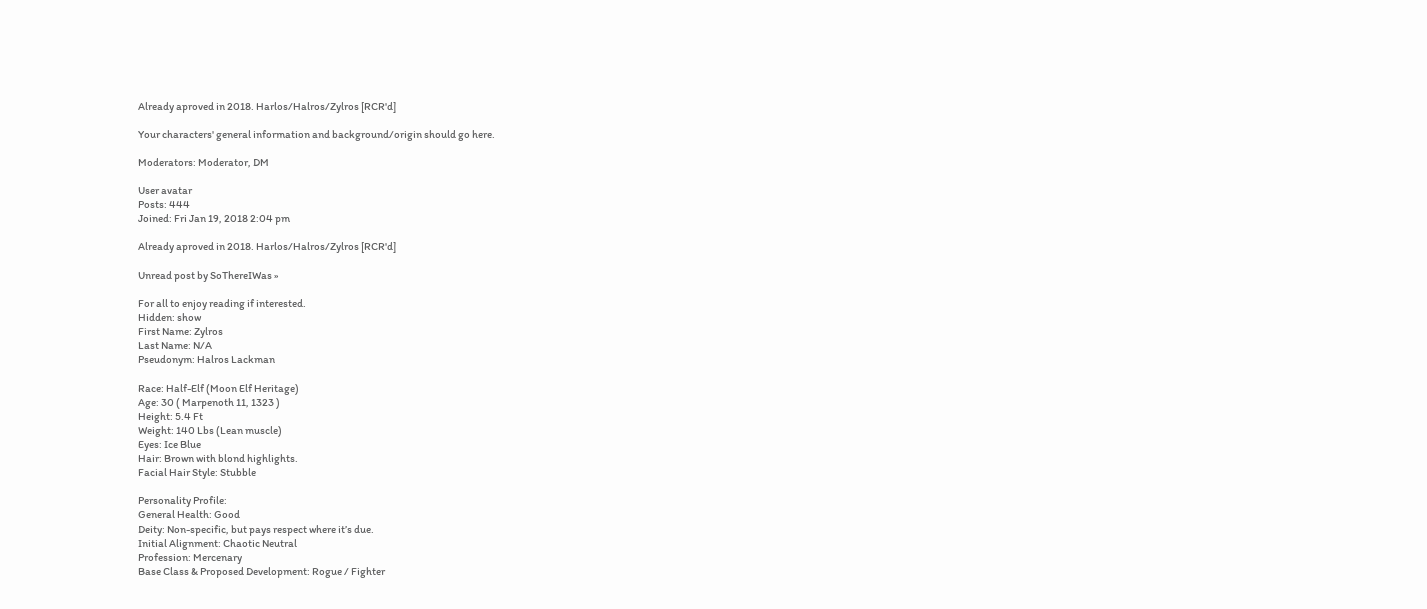Already aproved in 2018. Harlos/Halros/Zylros [RCR'd]

Your characters' general information and background/origin should go here.

Moderators: Moderator, DM

User avatar
Posts: 444
Joined: Fri Jan 19, 2018 2:04 pm

Already aproved in 2018. Harlos/Halros/Zylros [RCR'd]

Unread post by SoThereIWas »

For all to enjoy reading if interested.
Hidden: show
First Name: Zylros
Last Name: N/A
Pseudonym: Halros Lackman

Race: Half-Elf (Moon Elf Heritage)
Age: 30 ( Marpenoth 11, 1323 )
Height: 5.4 Ft
Weight: 140 Lbs (Lean muscle)
Eyes: Ice Blue
Hair: Brown with blond highlights.
Facial Hair Style: Stubble

Personality Profile:
General Health: Good
Deity: Non-specific, but pays respect where it’s due.
Initial Alignment: Chaotic Neutral
Profession: Mercenary
Base Class & Proposed Development: Rogue / Fighter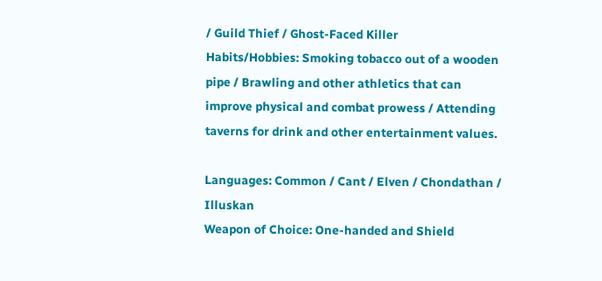/ Guild Thief / Ghost-Faced Killer
Habits/Hobbies: Smoking tobacco out of a wooden pipe / Brawling and other athletics that can improve physical and combat prowess / Attending taverns for drink and other entertainment values.

Languages: Common / Cant / Elven / Chondathan / Illuskan
Weapon of Choice: One-handed and Shield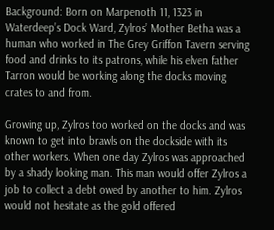Background: Born on Marpenoth 11, 1323 in Waterdeep’s Dock Ward, Zylros’ Mother Betha was a human who worked in The Grey Griffon Tavern serving food and drinks to its patrons, while his elven father Tarron would be working along the docks moving crates to and from.

Growing up, Zylros too worked on the docks and was known to get into brawls on the dockside with its other workers. When one day Zylros was approached by a shady looking man. This man would offer Zylros a job to collect a debt owed by another to him. Zylros would not hesitate as the gold offered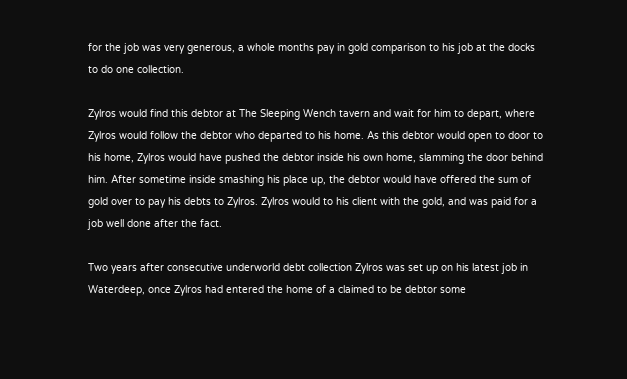for the job was very generous, a whole months pay in gold comparison to his job at the docks to do one collection.

Zylros would find this debtor at The Sleeping Wench tavern and wait for him to depart, where Zylros would follow the debtor who departed to his home. As this debtor would open to door to his home, Zylros would have pushed the debtor inside his own home, slamming the door behind him. After sometime inside smashing his place up, the debtor would have offered the sum of gold over to pay his debts to Zylros. Zylros would to his client with the gold, and was paid for a job well done after the fact.

Two years after consecutive underworld debt collection Zylros was set up on his latest job in Waterdeep, once Zylros had entered the home of a claimed to be debtor some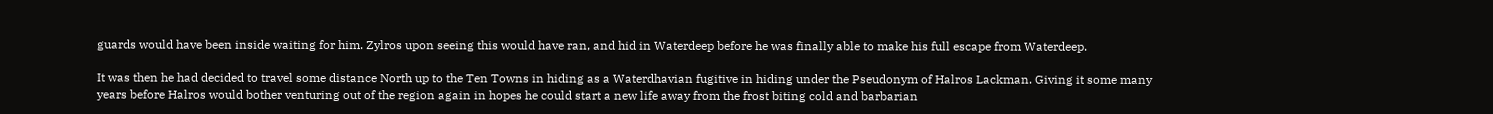guards would have been inside waiting for him. Zylros upon seeing this would have ran, and hid in Waterdeep before he was finally able to make his full escape from Waterdeep.

It was then he had decided to travel some distance North up to the Ten Towns in hiding as a Waterdhavian fugitive in hiding under the Pseudonym of Halros Lackman. Giving it some many years before Halros would bother venturing out of the region again in hopes he could start a new life away from the frost biting cold and barbarian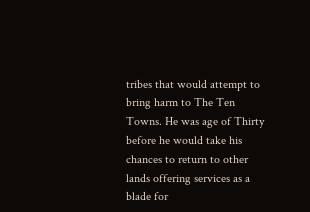tribes that would attempt to bring harm to The Ten Towns. He was age of Thirty before he would take his chances to return to other lands offering services as a blade for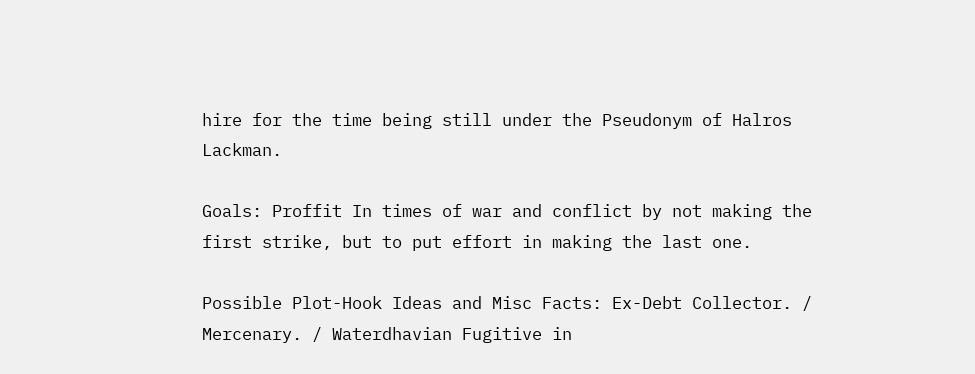hire for the time being still under the Pseudonym of Halros Lackman.

Goals: Proffit In times of war and conflict by not making the first strike, but to put effort in making the last one.

Possible Plot-Hook Ideas and Misc Facts: Ex-Debt Collector. / Mercenary. / Waterdhavian Fugitive in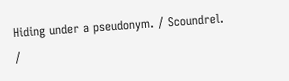Hiding under a pseudonym. / Scoundrel. /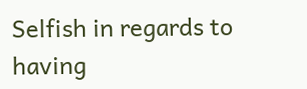Selfish in regards to having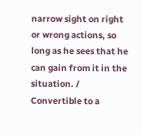narrow sight on right or wrong actions, so long as he sees that he can gain from it in the situation. / Convertible to a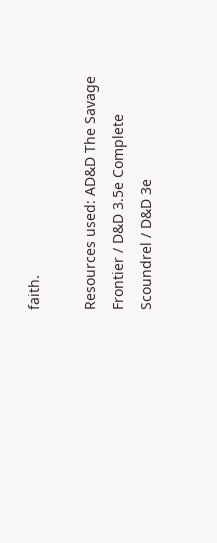faith.

Resources used: AD&D The Savage Frontier / D&D 3.5e Complete Scoundrel / D&D 3e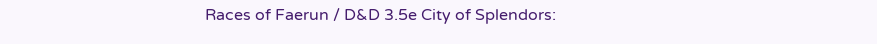Races of Faerun / D&D 3.5e City of Splendors: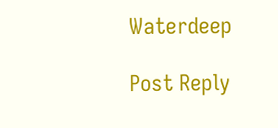Waterdeep

Post Reply